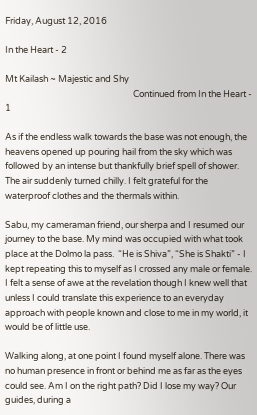Friday, August 12, 2016

In the Heart - 2

Mt Kailash ~ Majestic and Shy
                                                                Continued from In the Heart - 1

As if the endless walk towards the base was not enough, the heavens opened up pouring hail from the sky which was followed by an intense but thankfully brief spell of shower. The air suddenly turned chilly. I felt grateful for the waterproof clothes and the thermals within.

Sabu, my cameraman friend, our sherpa and I resumed our journey to the base. My mind was occupied with what took place at the Dolmo la pass.  “He is Shiva”, “She is Shakti” - I kept repeating this to myself as I crossed any male or female. I felt a sense of awe at the revelation though I knew well that unless I could translate this experience to an everyday approach with people known and close to me in my world, it would be of little use.

Walking along, at one point I found myself alone. There was no human presence in front or behind me as far as the eyes could see. Am I on the right path? Did I lose my way? Our guides, during a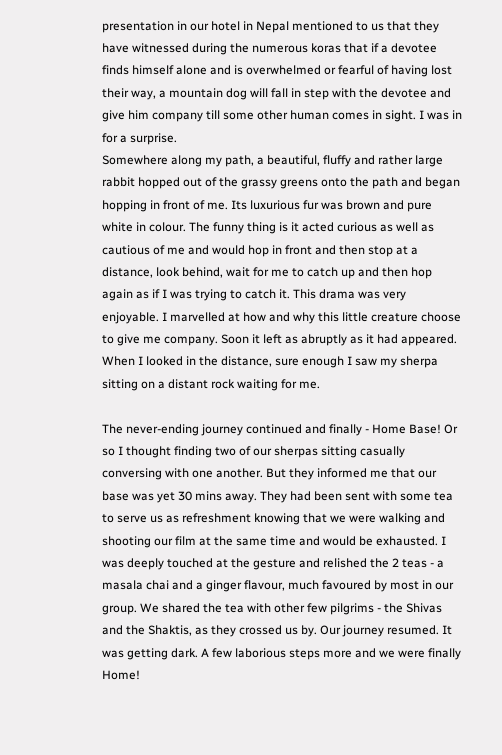presentation in our hotel in Nepal mentioned to us that they have witnessed during the numerous koras that if a devotee finds himself alone and is overwhelmed or fearful of having lost their way, a mountain dog will fall in step with the devotee and give him company till some other human comes in sight. I was in for a surprise.
Somewhere along my path, a beautiful, fluffy and rather large rabbit hopped out of the grassy greens onto the path and began hopping in front of me. Its luxurious fur was brown and pure white in colour. The funny thing is it acted curious as well as cautious of me and would hop in front and then stop at a distance, look behind, wait for me to catch up and then hop again as if I was trying to catch it. This drama was very enjoyable. I marvelled at how and why this little creature choose to give me company. Soon it left as abruptly as it had appeared. When I looked in the distance, sure enough I saw my sherpa sitting on a distant rock waiting for me.

The never-ending journey continued and finally - Home Base! Or so I thought finding two of our sherpas sitting casually conversing with one another. But they informed me that our base was yet 30 mins away. They had been sent with some tea to serve us as refreshment knowing that we were walking and shooting our film at the same time and would be exhausted. I was deeply touched at the gesture and relished the 2 teas - a masala chai and a ginger flavour, much favoured by most in our group. We shared the tea with other few pilgrims - the Shivas and the Shaktis, as they crossed us by. Our journey resumed. It was getting dark. A few laborious steps more and we were finally Home!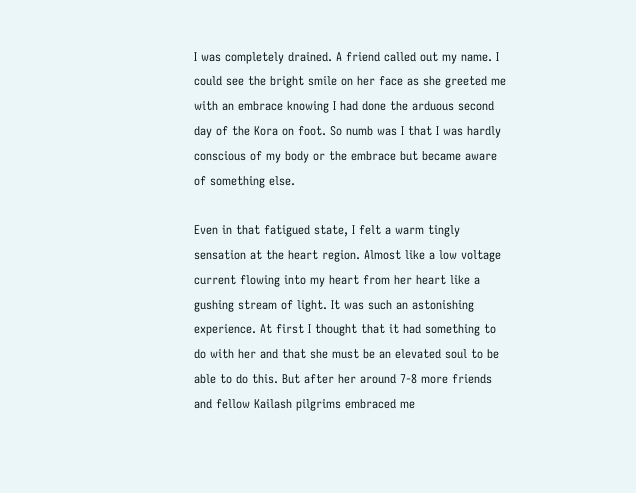I was completely drained. A friend called out my name. I could see the bright smile on her face as she greeted me with an embrace knowing I had done the arduous second day of the Kora on foot. So numb was I that I was hardly conscious of my body or the embrace but became aware of something else.

Even in that fatigued state, I felt a warm tingly sensation at the heart region. Almost like a low voltage current flowing into my heart from her heart like a gushing stream of light. It was such an astonishing experience. At first I thought that it had something to do with her and that she must be an elevated soul to be able to do this. But after her around 7-8 more friends and fellow Kailash pilgrims embraced me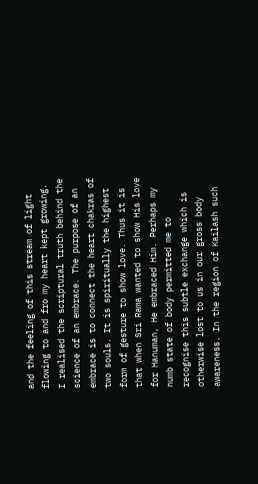and the feeling of this stream of light flowing to and fro my heart kept growing. I realised the scriptural truth behind the science of an embrace. The purpose of an embrace is to connect the heart chakras of two souls. It is spiritually the highest form of gesture to show love. Thus it is that when Sri Rama wanted to show His love for Hanuman, He embraced Him. Perhaps my numb state of body permitted me to recognise this subtle exchange which is otherwise lost to us in our gross body awareness. In the region of Kailash such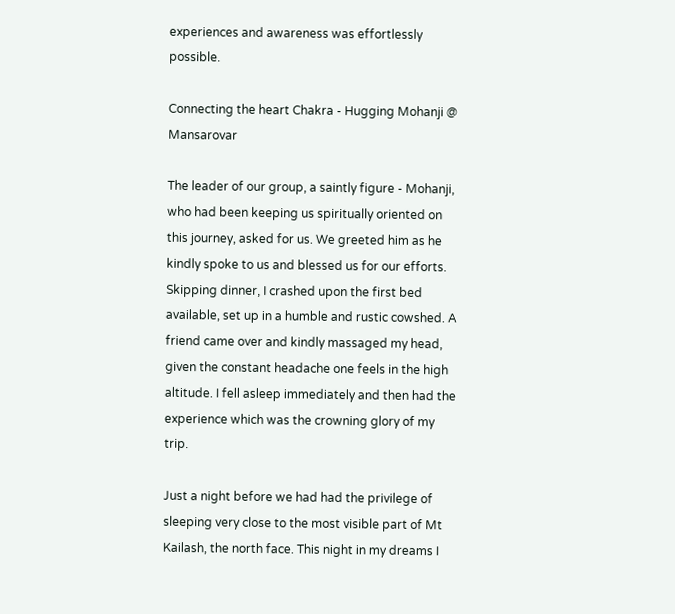experiences and awareness was effortlessly possible.

Connecting the heart Chakra - Hugging Mohanji @ Mansarovar

The leader of our group, a saintly figure - Mohanji, who had been keeping us spiritually oriented on this journey, asked for us. We greeted him as he kindly spoke to us and blessed us for our efforts. Skipping dinner, I crashed upon the first bed available, set up in a humble and rustic cowshed. A friend came over and kindly massaged my head, given the constant headache one feels in the high altitude. I fell asleep immediately and then had the experience which was the crowning glory of my trip.

Just a night before we had had the privilege of sleeping very close to the most visible part of Mt Kailash, the north face. This night in my dreams I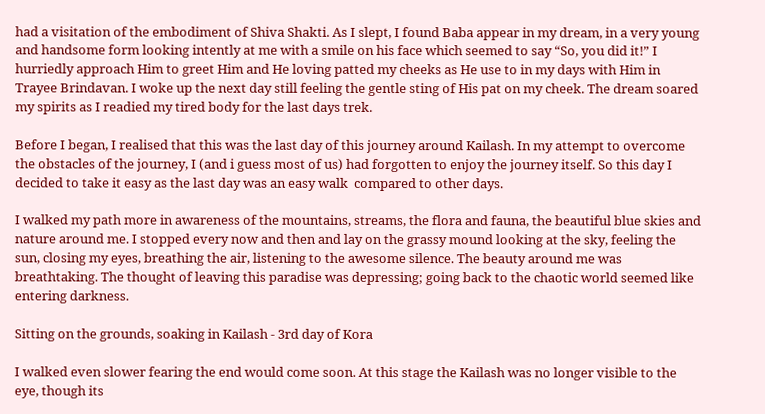had a visitation of the embodiment of Shiva Shakti. As I slept, I found Baba appear in my dream, in a very young and handsome form looking intently at me with a smile on his face which seemed to say “So, you did it!” I hurriedly approach Him to greet Him and He loving patted my cheeks as He use to in my days with Him in Trayee Brindavan. I woke up the next day still feeling the gentle sting of His pat on my cheek. The dream soared my spirits as I readied my tired body for the last days trek.

Before I began, I realised that this was the last day of this journey around Kailash. In my attempt to overcome the obstacles of the journey, I (and i guess most of us) had forgotten to enjoy the journey itself. So this day I decided to take it easy as the last day was an easy walk  compared to other days.

I walked my path more in awareness of the mountains, streams, the flora and fauna, the beautiful blue skies and nature around me. I stopped every now and then and lay on the grassy mound looking at the sky, feeling the sun, closing my eyes, breathing the air, listening to the awesome silence. The beauty around me was breathtaking. The thought of leaving this paradise was depressing; going back to the chaotic world seemed like entering darkness.

Sitting on the grounds, soaking in Kailash - 3rd day of Kora

I walked even slower fearing the end would come soon. At this stage the Kailash was no longer visible to the eye, though its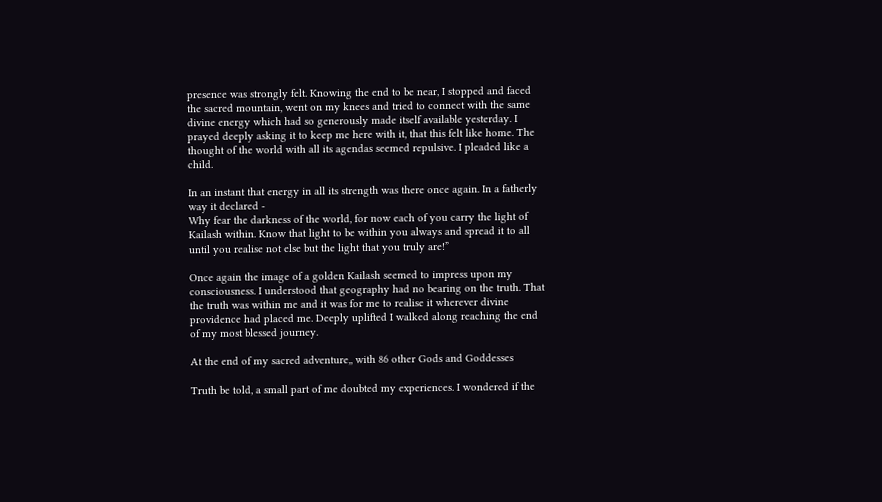presence was strongly felt. Knowing the end to be near, I stopped and faced the sacred mountain, went on my knees and tried to connect with the same divine energy which had so generously made itself available yesterday. I prayed deeply asking it to keep me here with it, that this felt like home. The thought of the world with all its agendas seemed repulsive. I pleaded like a child.

In an instant that energy in all its strength was there once again. In a fatherly way it declared -
Why fear the darkness of the world, for now each of you carry the light of Kailash within. Know that light to be within you always and spread it to all until you realise not else but the light that you truly are!”

Once again the image of a golden Kailash seemed to impress upon my consciousness. I understood that geography had no bearing on the truth. That the truth was within me and it was for me to realise it wherever divine providence had placed me. Deeply uplifted I walked along reaching the end of my most blessed journey.

At the end of my sacred adventure,, with 86 other Gods and Goddesses

Truth be told, a small part of me doubted my experiences. I wondered if the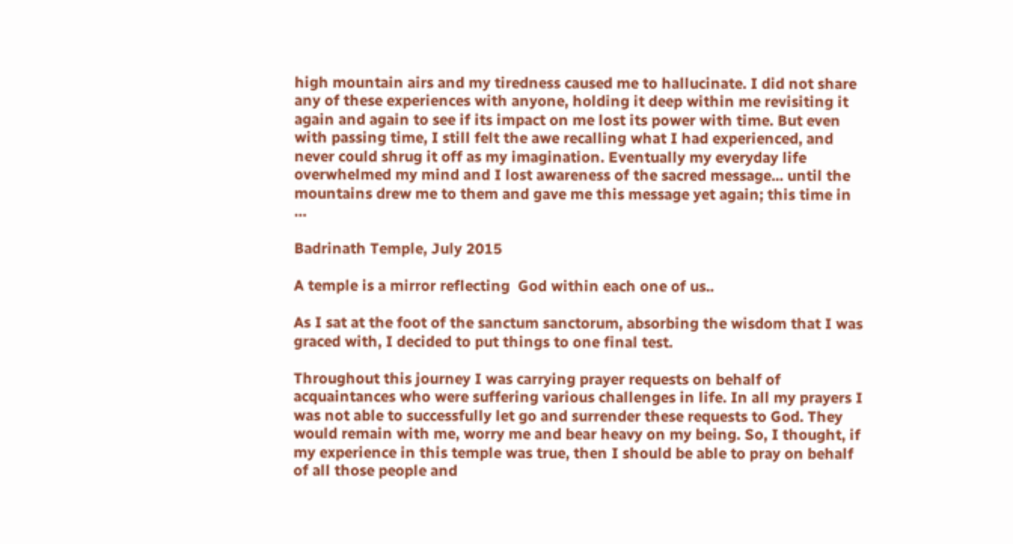high mountain airs and my tiredness caused me to hallucinate. I did not share any of these experiences with anyone, holding it deep within me revisiting it again and again to see if its impact on me lost its power with time. But even with passing time, I still felt the awe recalling what I had experienced, and never could shrug it off as my imagination. Eventually my everyday life overwhelmed my mind and I lost awareness of the sacred message... until the mountains drew me to them and gave me this message yet again; this time in …

Badrinath Temple, July 2015

A temple is a mirror reflecting  God within each one of us..

As I sat at the foot of the sanctum sanctorum, absorbing the wisdom that I was graced with, I decided to put things to one final test.

Throughout this journey I was carrying prayer requests on behalf of acquaintances who were suffering various challenges in life. In all my prayers I was not able to successfully let go and surrender these requests to God. They would remain with me, worry me and bear heavy on my being. So, I thought, if my experience in this temple was true, then I should be able to pray on behalf of all those people and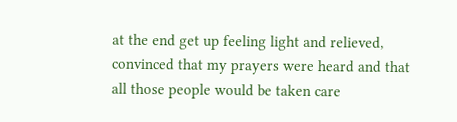at the end get up feeling light and relieved, convinced that my prayers were heard and that all those people would be taken care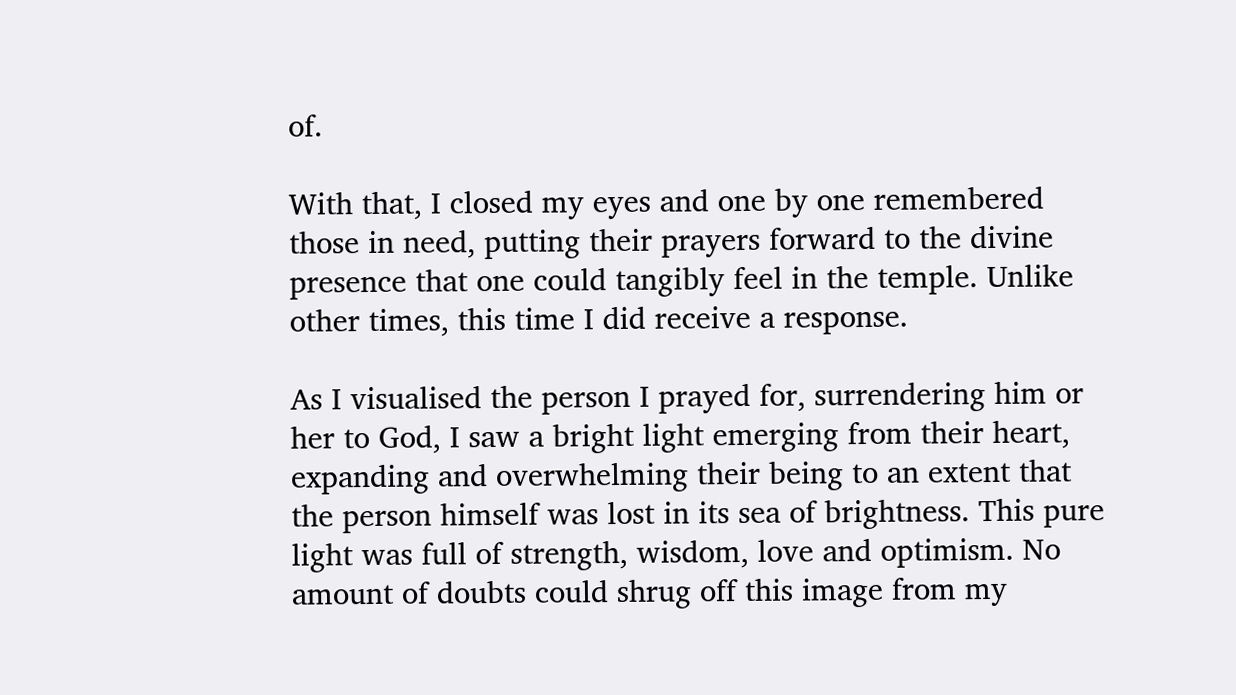of.

With that, I closed my eyes and one by one remembered those in need, putting their prayers forward to the divine presence that one could tangibly feel in the temple. Unlike other times, this time I did receive a response.

As I visualised the person I prayed for, surrendering him or her to God, I saw a bright light emerging from their heart, expanding and overwhelming their being to an extent that the person himself was lost in its sea of brightness. This pure light was full of strength, wisdom, love and optimism. No amount of doubts could shrug off this image from my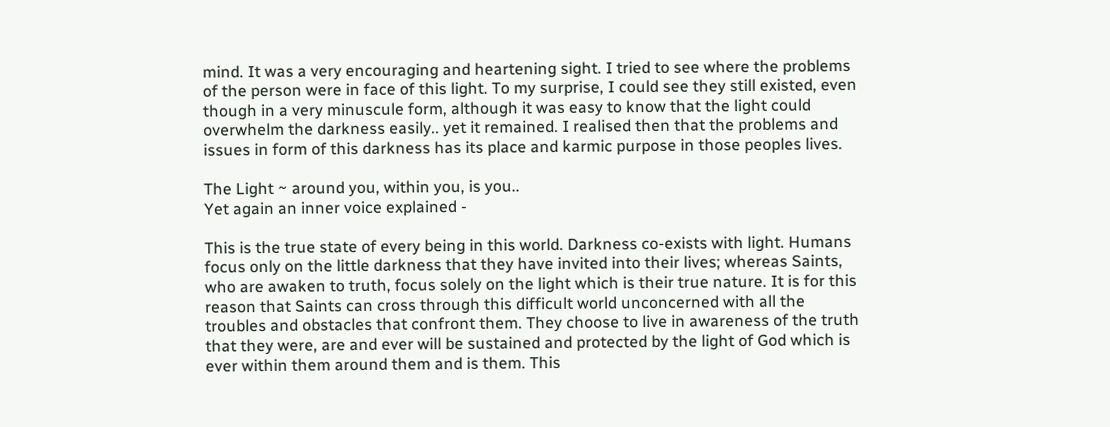mind. It was a very encouraging and heartening sight. I tried to see where the problems of the person were in face of this light. To my surprise, I could see they still existed, even though in a very minuscule form, although it was easy to know that the light could overwhelm the darkness easily.. yet it remained. I realised then that the problems and issues in form of this darkness has its place and karmic purpose in those peoples lives.

The Light ~ around you, within you, is you..
Yet again an inner voice explained -

This is the true state of every being in this world. Darkness co-exists with light. Humans focus only on the little darkness that they have invited into their lives; whereas Saints, who are awaken to truth, focus solely on the light which is their true nature. It is for this reason that Saints can cross through this difficult world unconcerned with all the troubles and obstacles that confront them. They choose to live in awareness of the truth that they were, are and ever will be sustained and protected by the light of God which is ever within them around them and is them. This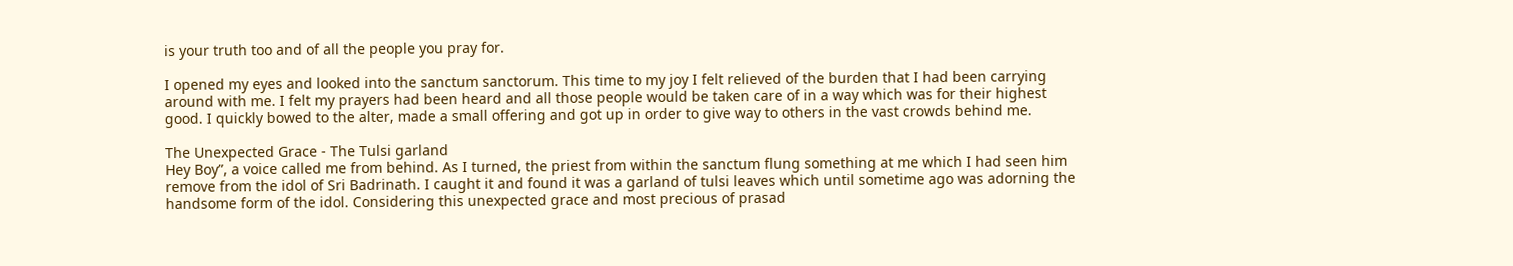is your truth too and of all the people you pray for.

I opened my eyes and looked into the sanctum sanctorum. This time to my joy I felt relieved of the burden that I had been carrying around with me. I felt my prayers had been heard and all those people would be taken care of in a way which was for their highest good. I quickly bowed to the alter, made a small offering and got up in order to give way to others in the vast crowds behind me.

The Unexpected Grace - The Tulsi garland
Hey Boy”, a voice called me from behind. As I turned, the priest from within the sanctum flung something at me which I had seen him remove from the idol of Sri Badrinath. I caught it and found it was a garland of tulsi leaves which until sometime ago was adorning the handsome form of the idol. Considering this unexpected grace and most precious of prasad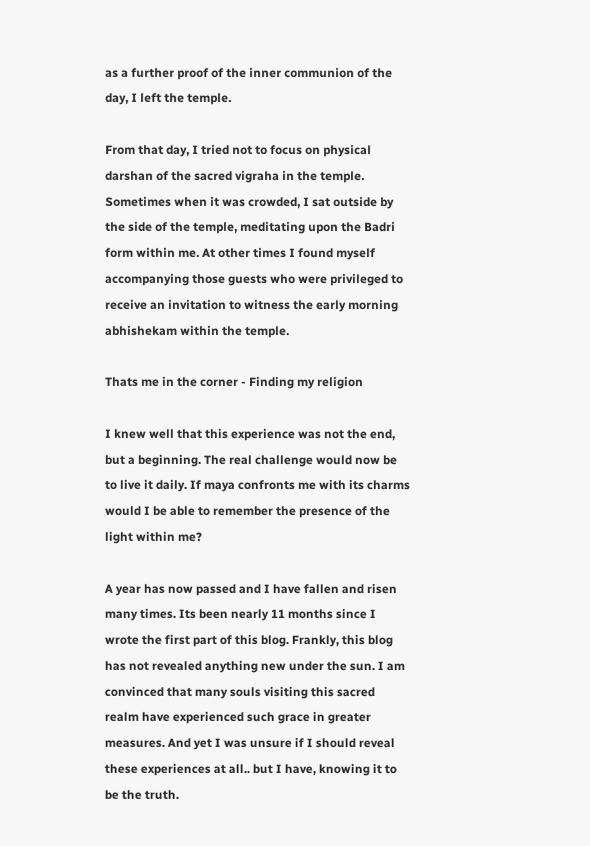as a further proof of the inner communion of the day, I left the temple.

From that day, I tried not to focus on physical darshan of the sacred vigraha in the temple. Sometimes when it was crowded, I sat outside by the side of the temple, meditating upon the Badri form within me. At other times I found myself accompanying those guests who were privileged to receive an invitation to witness the early morning abhishekam within the temple.

Thats me in the corner - Finding my religion

I knew well that this experience was not the end, but a beginning. The real challenge would now be to live it daily. If maya confronts me with its charms would I be able to remember the presence of the light within me?

A year has now passed and I have fallen and risen many times. Its been nearly 11 months since I wrote the first part of this blog. Frankly, this blog has not revealed anything new under the sun. I am convinced that many souls visiting this sacred realm have experienced such grace in greater measures. And yet I was unsure if I should reveal these experiences at all.. but I have, knowing it to be the truth.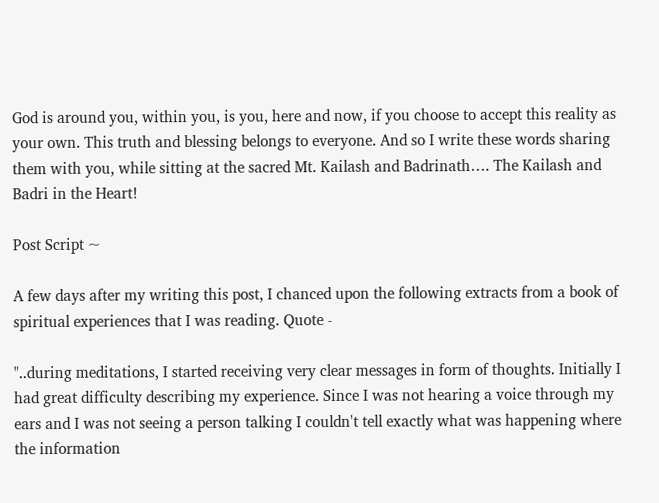God is around you, within you, is you, here and now, if you choose to accept this reality as your own. This truth and blessing belongs to everyone. And so I write these words sharing them with you, while sitting at the sacred Mt. Kailash and Badrinath…. The Kailash and Badri in the Heart!

Post Script ~

A few days after my writing this post, I chanced upon the following extracts from a book of spiritual experiences that I was reading. Quote -

"..during meditations, I started receiving very clear messages in form of thoughts. Initially I had great difficulty describing my experience. Since I was not hearing a voice through my ears and I was not seeing a person talking I couldn't tell exactly what was happening where the information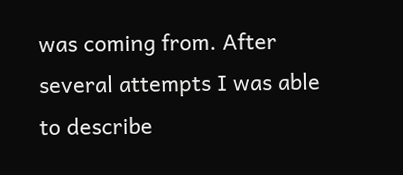was coming from. After several attempts I was able to describe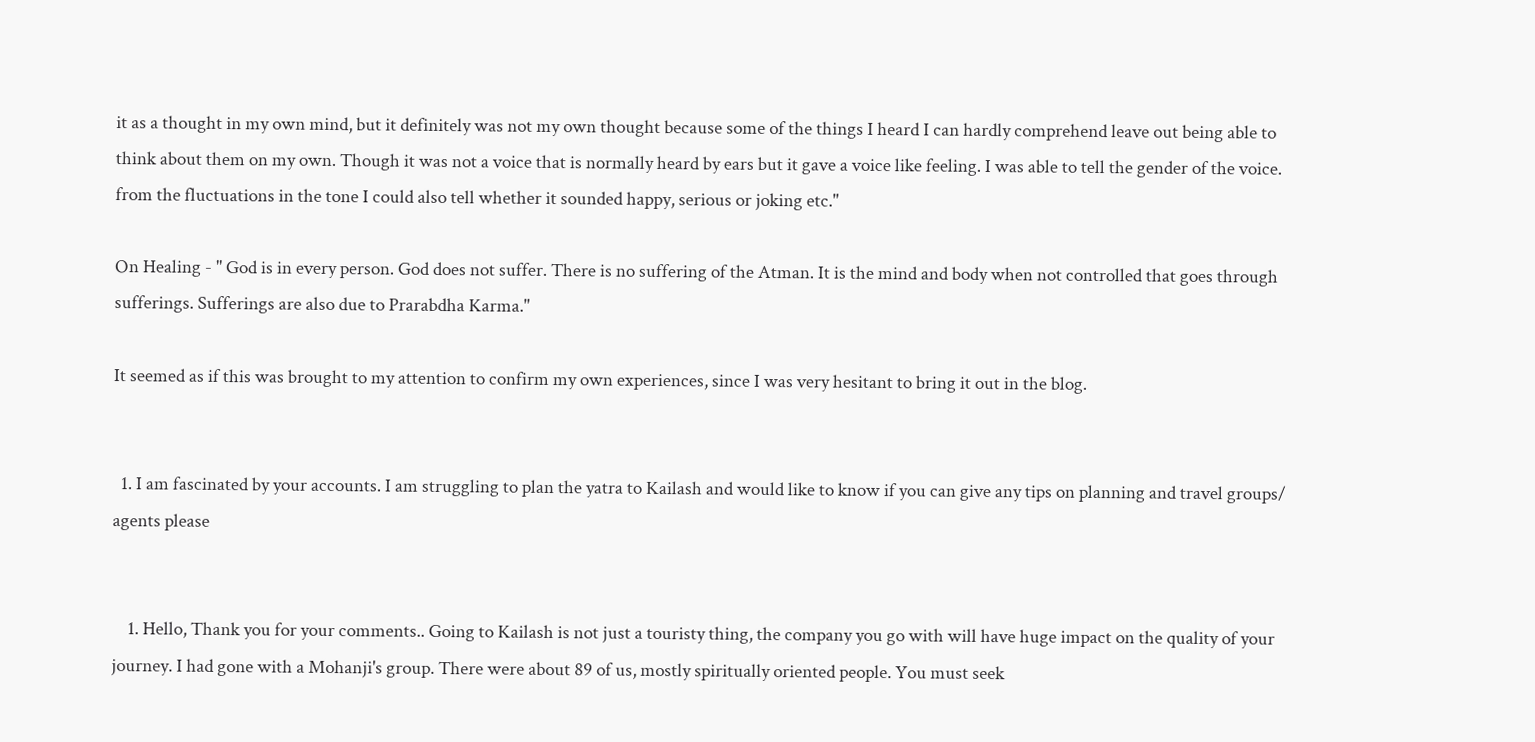it as a thought in my own mind, but it definitely was not my own thought because some of the things I heard I can hardly comprehend leave out being able to think about them on my own. Though it was not a voice that is normally heard by ears but it gave a voice like feeling. I was able to tell the gender of the voice. from the fluctuations in the tone I could also tell whether it sounded happy, serious or joking etc."

On Healing - " God is in every person. God does not suffer. There is no suffering of the Atman. It is the mind and body when not controlled that goes through sufferings. Sufferings are also due to Prarabdha Karma."

It seemed as if this was brought to my attention to confirm my own experiences, since I was very hesitant to bring it out in the blog.


  1. I am fascinated by your accounts. I am struggling to plan the yatra to Kailash and would like to know if you can give any tips on planning and travel groups/ agents please


    1. Hello, Thank you for your comments.. Going to Kailash is not just a touristy thing, the company you go with will have huge impact on the quality of your journey. I had gone with a Mohanji's group. There were about 89 of us, mostly spiritually oriented people. You must seek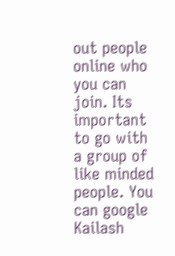out people online who you can join. Its important to go with a group of like minded people. You can google Kailash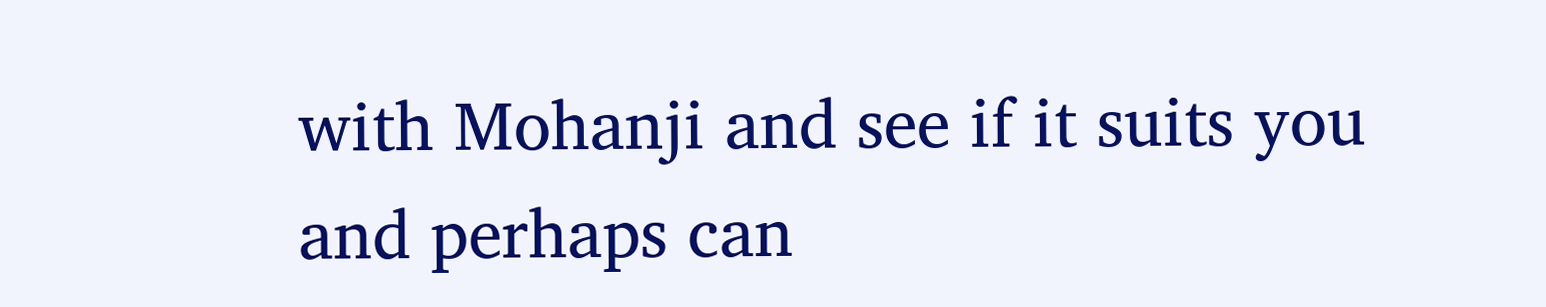with Mohanji and see if it suits you and perhaps can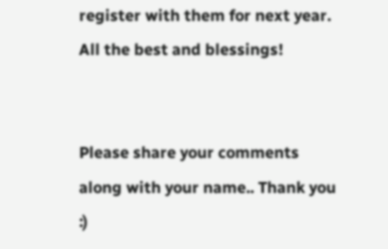register with them for next year. All the best and blessings!


Please share your comments along with your name.. Thank you :)